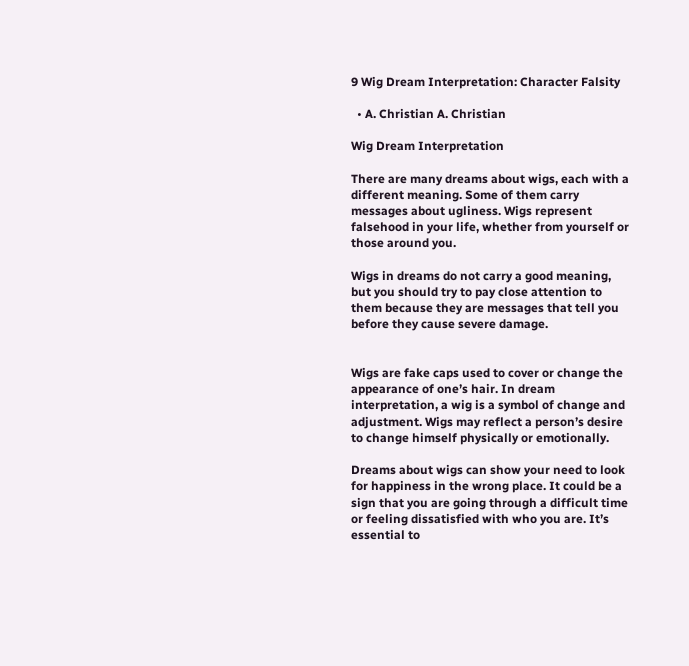9 Wig Dream Interpretation: Character Falsity

  • A. Christian A. Christian

Wig Dream Interpretation

There are many dreams about wigs, each with a different meaning. Some of them carry messages about ugliness. Wigs represent falsehood in your life, whether from yourself or those around you.

Wigs in dreams do not carry a good meaning, but you should try to pay close attention to them because they are messages that tell you before they cause severe damage.


Wigs are fake caps used to cover or change the appearance of one’s hair. In dream interpretation, a wig is a symbol of change and adjustment. Wigs may reflect a person’s desire to change himself physically or emotionally.

Dreams about wigs can show your need to look for happiness in the wrong place. It could be a sign that you are going through a difficult time or feeling dissatisfied with who you are. It’s essential to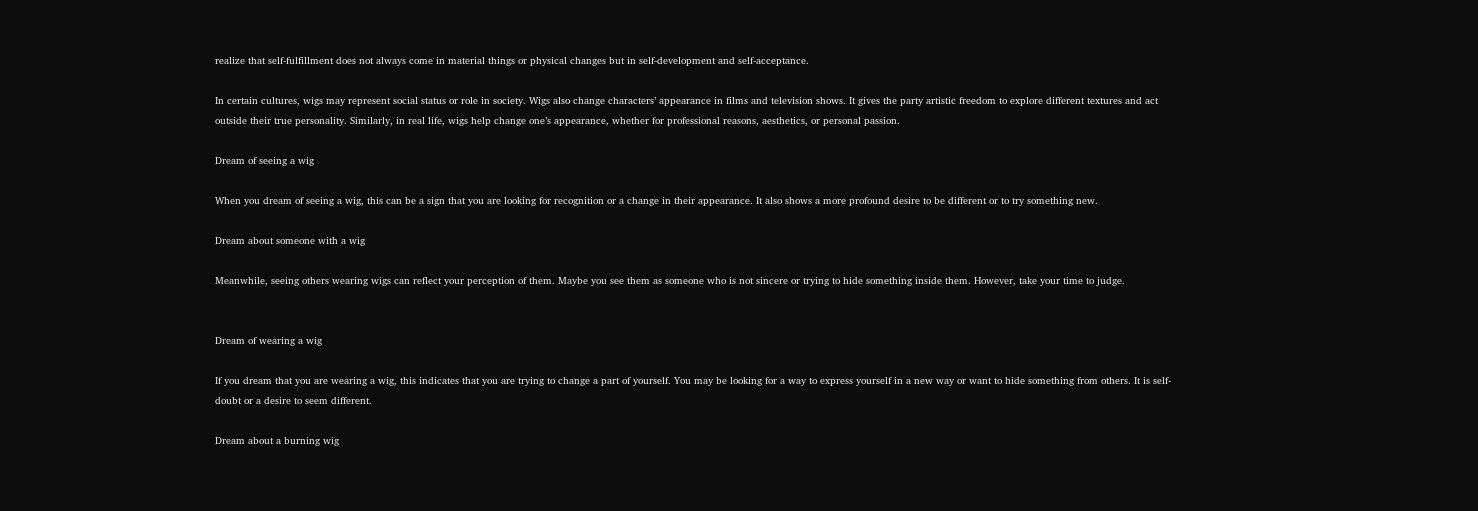realize that self-fulfillment does not always come in material things or physical changes but in self-development and self-acceptance.

In certain cultures, wigs may represent social status or role in society. Wigs also change characters’ appearance in films and television shows. It gives the party artistic freedom to explore different textures and act outside their true personality. Similarly, in real life, wigs help change one’s appearance, whether for professional reasons, aesthetics, or personal passion.

Dream of seeing a wig

When you dream of seeing a wig, this can be a sign that you are looking for recognition or a change in their appearance. It also shows a more profound desire to be different or to try something new.

Dream about someone with a wig

Meanwhile, seeing others wearing wigs can reflect your perception of them. Maybe you see them as someone who is not sincere or trying to hide something inside them. However, take your time to judge.


Dream of wearing a wig

If you dream that you are wearing a wig, this indicates that you are trying to change a part of yourself. You may be looking for a way to express yourself in a new way or want to hide something from others. It is self-doubt or a desire to seem different.

Dream about a burning wig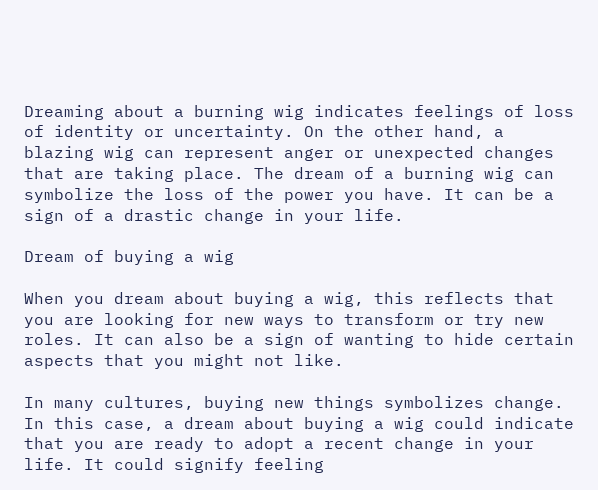Dreaming about a burning wig indicates feelings of loss of identity or uncertainty. On the other hand, a blazing wig can represent anger or unexpected changes that are taking place. The dream of a burning wig can symbolize the loss of the power you have. It can be a sign of a drastic change in your life.

Dream of buying a wig

When you dream about buying a wig, this reflects that you are looking for new ways to transform or try new roles. It can also be a sign of wanting to hide certain aspects that you might not like.

In many cultures, buying new things symbolizes change. In this case, a dream about buying a wig could indicate that you are ready to adopt a recent change in your life. It could signify feeling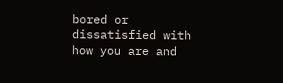bored or dissatisfied with how you are and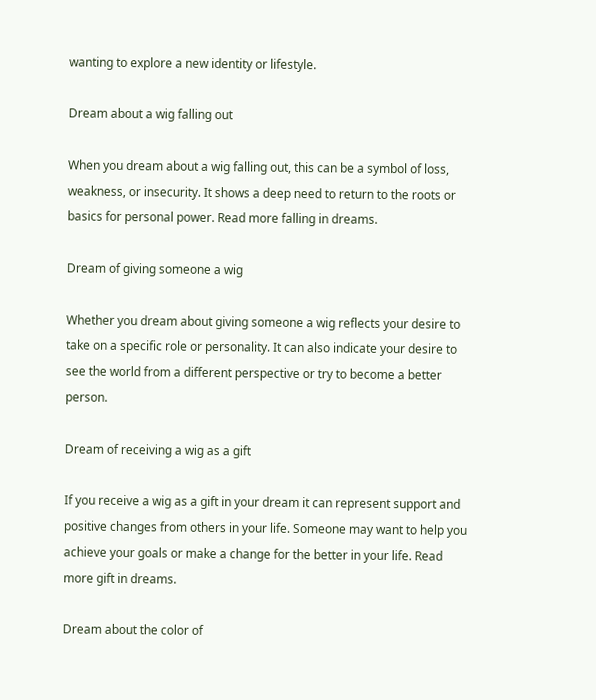wanting to explore a new identity or lifestyle.

Dream about a wig falling out

When you dream about a wig falling out, this can be a symbol of loss, weakness, or insecurity. It shows a deep need to return to the roots or basics for personal power. Read more falling in dreams.

Dream of giving someone a wig

Whether you dream about giving someone a wig reflects your desire to take on a specific role or personality. It can also indicate your desire to see the world from a different perspective or try to become a better person.

Dream of receiving a wig as a gift

If you receive a wig as a gift in your dream it can represent support and positive changes from others in your life. Someone may want to help you achieve your goals or make a change for the better in your life. Read more gift in dreams.

Dream about the color of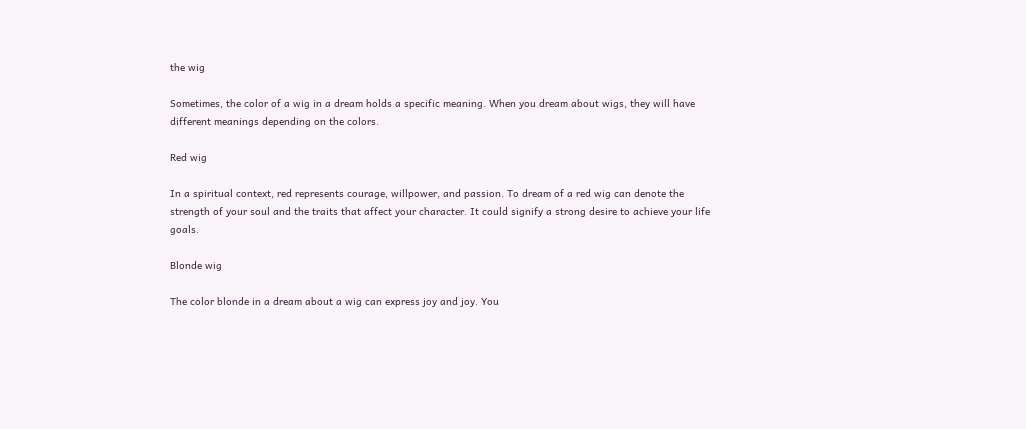the wig

Sometimes, the color of a wig in a dream holds a specific meaning. When you dream about wigs, they will have different meanings depending on the colors.

Red wig

In a spiritual context, red represents courage, willpower, and passion. To dream of a red wig can denote the strength of your soul and the traits that affect your character. It could signify a strong desire to achieve your life goals.

Blonde wig

The color blonde in a dream about a wig can express joy and joy. You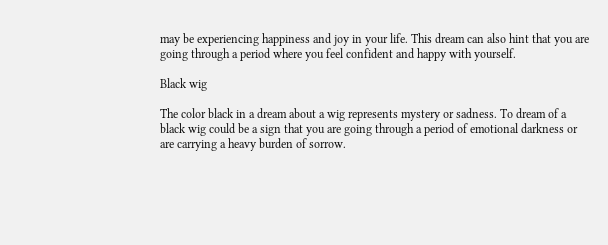may be experiencing happiness and joy in your life. This dream can also hint that you are going through a period where you feel confident and happy with yourself.

Black wig

The color black in a dream about a wig represents mystery or sadness. To dream of a black wig could be a sign that you are going through a period of emotional darkness or are carrying a heavy burden of sorrow.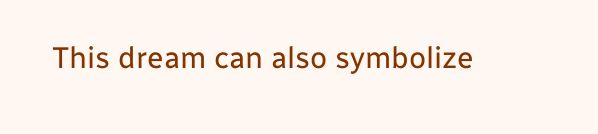This dream can also symbolize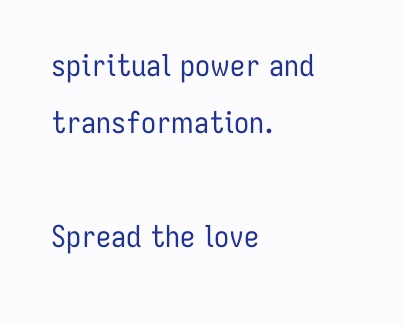spiritual power and transformation.

Spread the love